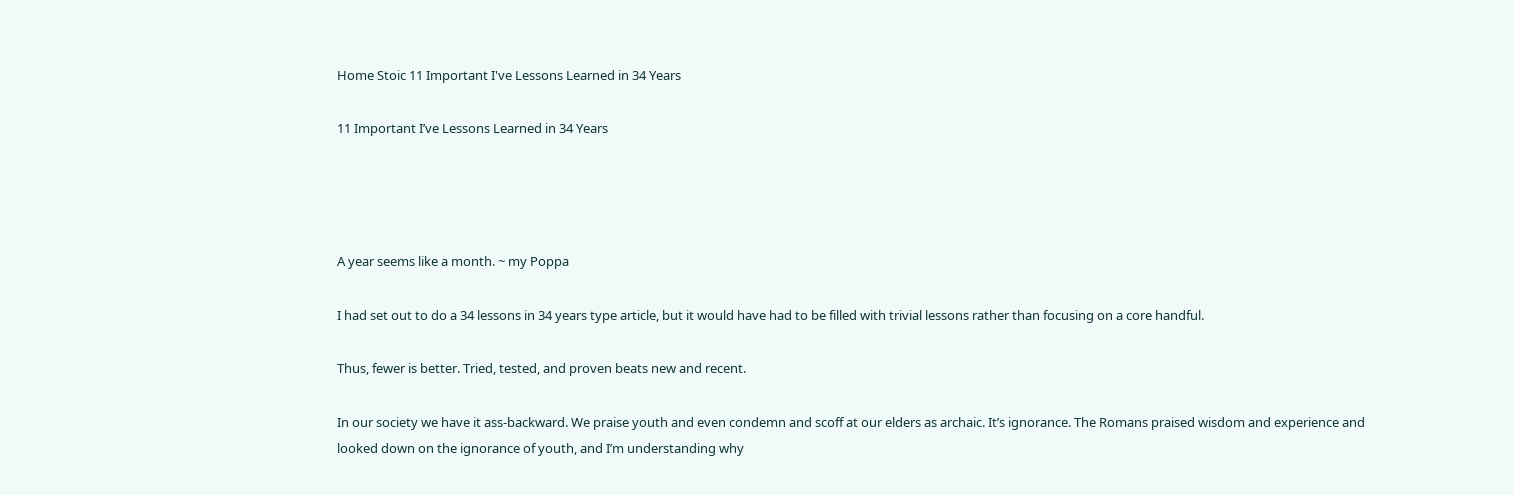Home Stoic 11 Important I've Lessons Learned in 34 Years

11 Important I’ve Lessons Learned in 34 Years




A year seems like a month. ~ my Poppa

I had set out to do a 34 lessons in 34 years type article, but it would have had to be filled with trivial lessons rather than focusing on a core handful.

Thus, fewer is better. Tried, tested, and proven beats new and recent.

In our society we have it ass-backward. We praise youth and even condemn and scoff at our elders as archaic. It’s ignorance. The Romans praised wisdom and experience and looked down on the ignorance of youth, and I’m understanding why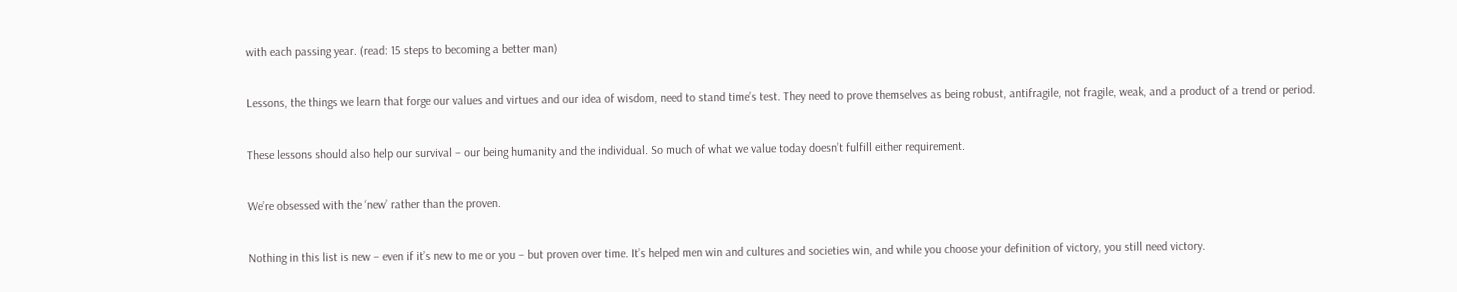with each passing year. (read: 15 steps to becoming a better man)

Lessons, the things we learn that forge our values and virtues and our idea of wisdom, need to stand time’s test. They need to prove themselves as being robust, antifragile, not fragile, weak, and a product of a trend or period.

These lessons should also help our survival – our being humanity and the individual. So much of what we value today doesn’t fulfill either requirement.

We’re obsessed with the ‘new’ rather than the proven.

Nothing in this list is new – even if it’s new to me or you – but proven over time. It’s helped men win and cultures and societies win, and while you choose your definition of victory, you still need victory.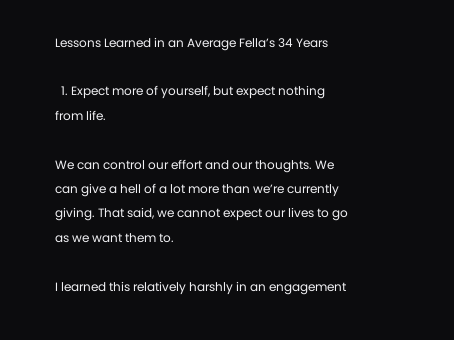Lessons Learned in an Average Fella’s 34 Years

  1. Expect more of yourself, but expect nothing from life.

We can control our effort and our thoughts. We can give a hell of a lot more than we’re currently giving. That said, we cannot expect our lives to go as we want them to.

I learned this relatively harshly in an engagement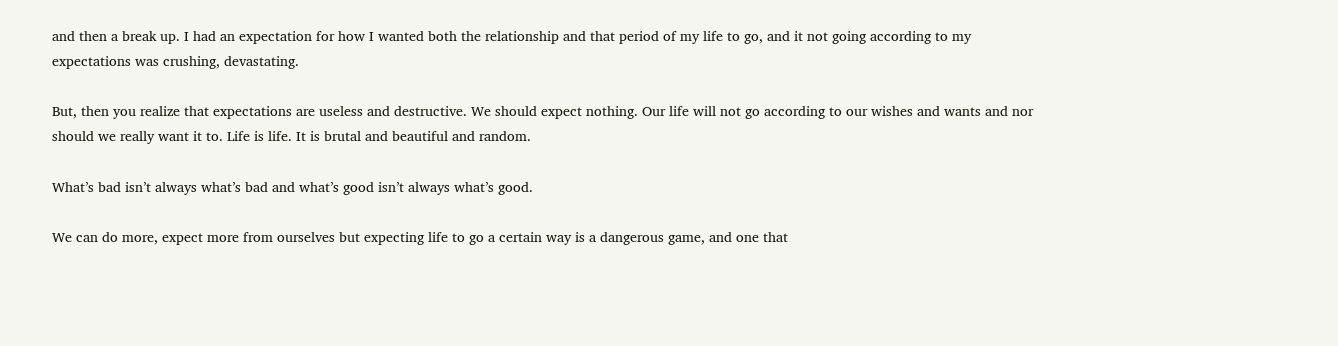and then a break up. I had an expectation for how I wanted both the relationship and that period of my life to go, and it not going according to my expectations was crushing, devastating.

But, then you realize that expectations are useless and destructive. We should expect nothing. Our life will not go according to our wishes and wants and nor should we really want it to. Life is life. It is brutal and beautiful and random.

What’s bad isn’t always what’s bad and what’s good isn’t always what’s good.

We can do more, expect more from ourselves but expecting life to go a certain way is a dangerous game, and one that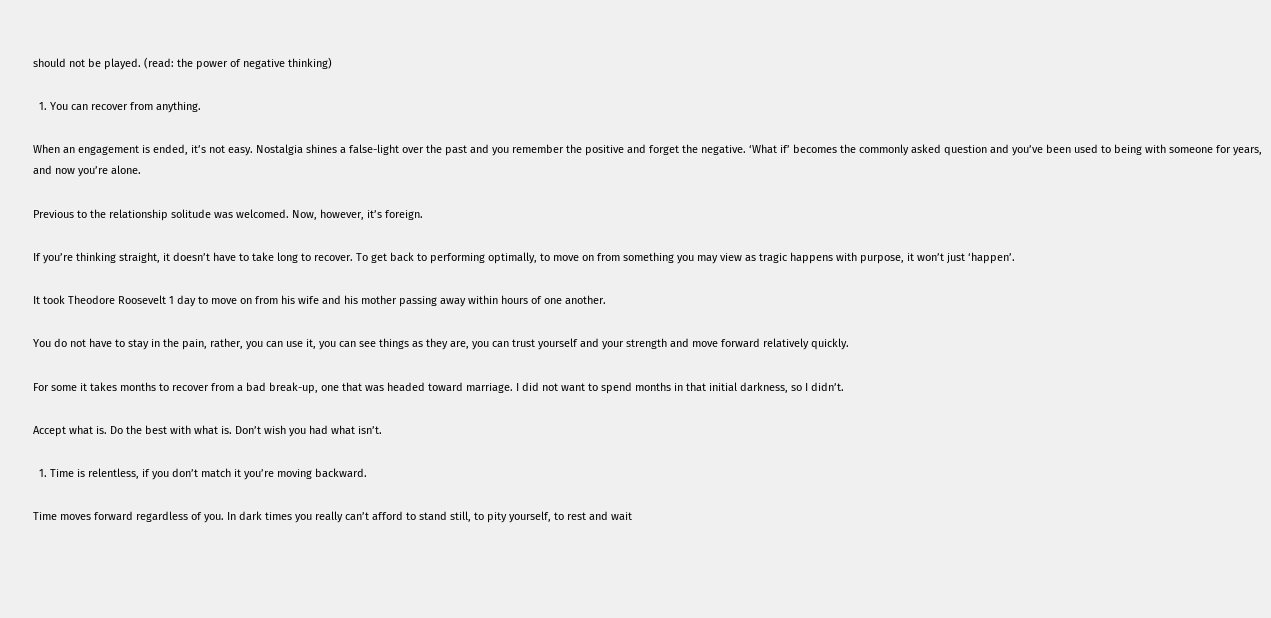should not be played. (read: the power of negative thinking)

  1. You can recover from anything.

When an engagement is ended, it’s not easy. Nostalgia shines a false-light over the past and you remember the positive and forget the negative. ‘What if’ becomes the commonly asked question and you’ve been used to being with someone for years, and now you’re alone.

Previous to the relationship solitude was welcomed. Now, however, it’s foreign.

If you’re thinking straight, it doesn’t have to take long to recover. To get back to performing optimally, to move on from something you may view as tragic happens with purpose, it won’t just ‘happen’.

It took Theodore Roosevelt 1 day to move on from his wife and his mother passing away within hours of one another.

You do not have to stay in the pain, rather, you can use it, you can see things as they are, you can trust yourself and your strength and move forward relatively quickly.

For some it takes months to recover from a bad break-up, one that was headed toward marriage. I did not want to spend months in that initial darkness, so I didn’t.

Accept what is. Do the best with what is. Don’t wish you had what isn’t.

  1. Time is relentless, if you don’t match it you’re moving backward.

Time moves forward regardless of you. In dark times you really can’t afford to stand still, to pity yourself, to rest and wait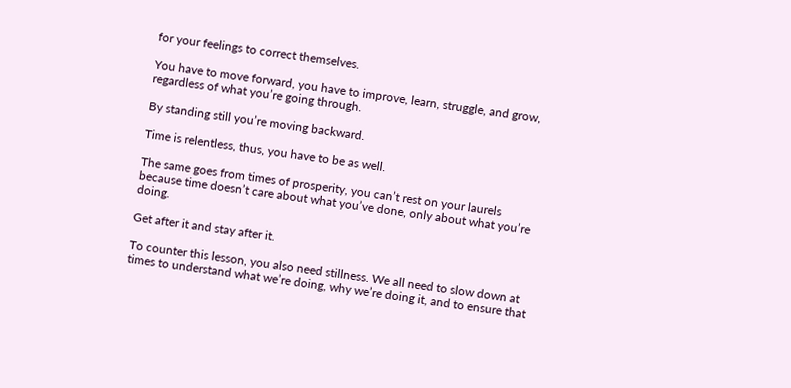for your feelings to correct themselves.

You have to move forward, you have to improve, learn, struggle, and grow, regardless of what you’re going through.

By standing still you’re moving backward.

Time is relentless, thus, you have to be as well.

The same goes from times of prosperity, you can’t rest on your laurels because time doesn’t care about what you’ve done, only about what you’re doing.

Get after it and stay after it.

To counter this lesson, you also need stillness. We all need to slow down at times to understand what we’re doing, why we’re doing it, and to ensure that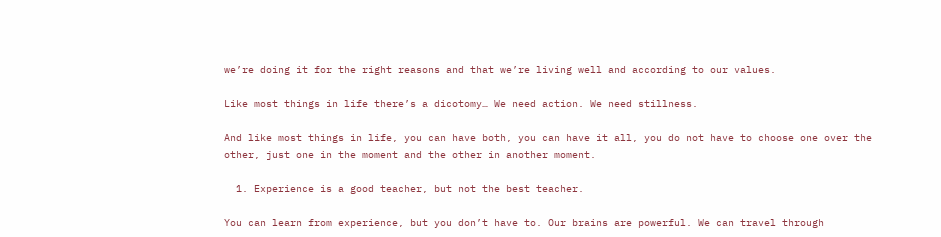we’re doing it for the right reasons and that we’re living well and according to our values.

Like most things in life there’s a dicotomy… We need action. We need stillness.

And like most things in life, you can have both, you can have it all, you do not have to choose one over the other, just one in the moment and the other in another moment.

  1. Experience is a good teacher, but not the best teacher.

You can learn from experience, but you don’t have to. Our brains are powerful. We can travel through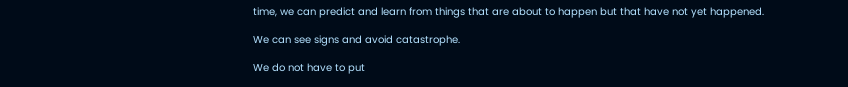time, we can predict and learn from things that are about to happen but that have not yet happened.

We can see signs and avoid catastrophe.

We do not have to put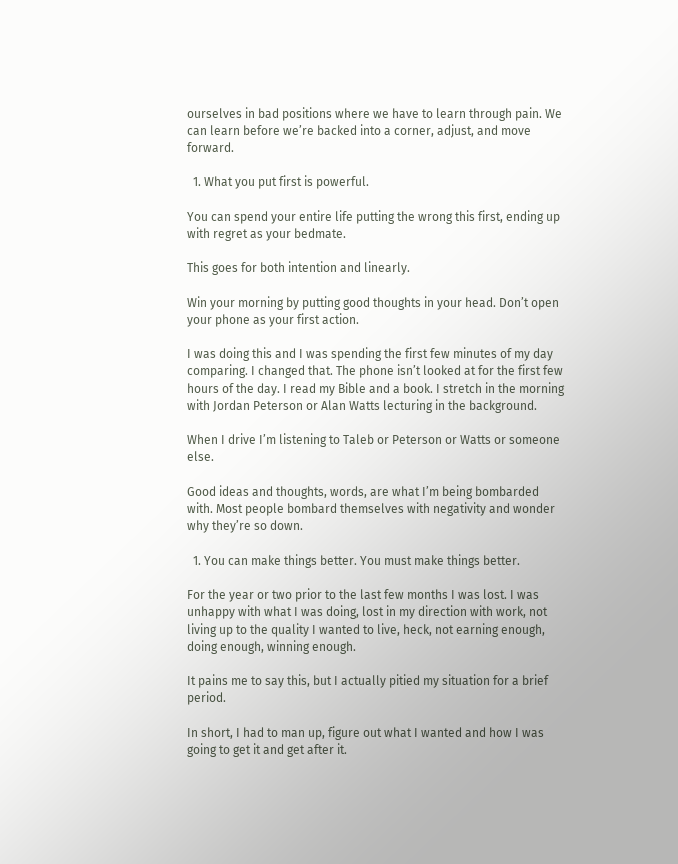ourselves in bad positions where we have to learn through pain. We can learn before we’re backed into a corner, adjust, and move forward.

  1. What you put first is powerful.

You can spend your entire life putting the wrong this first, ending up with regret as your bedmate.

This goes for both intention and linearly.

Win your morning by putting good thoughts in your head. Don’t open your phone as your first action.

I was doing this and I was spending the first few minutes of my day comparing. I changed that. The phone isn’t looked at for the first few hours of the day. I read my Bible and a book. I stretch in the morning with Jordan Peterson or Alan Watts lecturing in the background.

When I drive I’m listening to Taleb or Peterson or Watts or someone else.

Good ideas and thoughts, words, are what I’m being bombarded with. Most people bombard themselves with negativity and wonder why they’re so down.

  1. You can make things better. You must make things better.

For the year or two prior to the last few months I was lost. I was unhappy with what I was doing, lost in my direction with work, not living up to the quality I wanted to live, heck, not earning enough, doing enough, winning enough.

It pains me to say this, but I actually pitied my situation for a brief period.

In short, I had to man up, figure out what I wanted and how I was going to get it and get after it.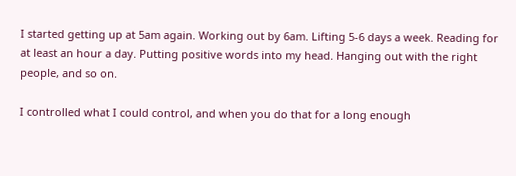I started getting up at 5am again. Working out by 6am. Lifting 5-6 days a week. Reading for at least an hour a day. Putting positive words into my head. Hanging out with the right people, and so on.

I controlled what I could control, and when you do that for a long enough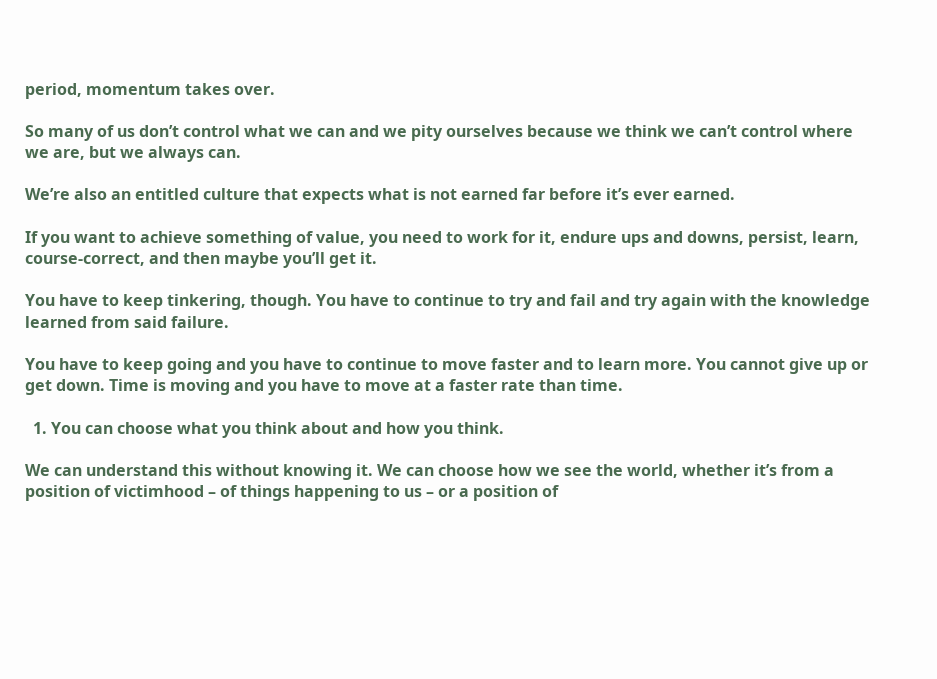period, momentum takes over.

So many of us don’t control what we can and we pity ourselves because we think we can’t control where we are, but we always can.

We’re also an entitled culture that expects what is not earned far before it’s ever earned.

If you want to achieve something of value, you need to work for it, endure ups and downs, persist, learn, course-correct, and then maybe you’ll get it.

You have to keep tinkering, though. You have to continue to try and fail and try again with the knowledge learned from said failure.

You have to keep going and you have to continue to move faster and to learn more. You cannot give up or get down. Time is moving and you have to move at a faster rate than time.

  1. You can choose what you think about and how you think.

We can understand this without knowing it. We can choose how we see the world, whether it’s from a position of victimhood – of things happening to us – or a position of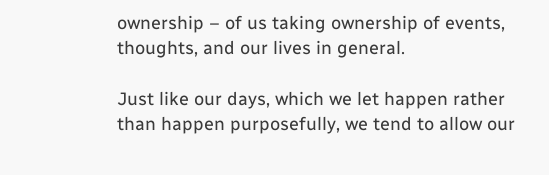ownership – of us taking ownership of events, thoughts, and our lives in general.

Just like our days, which we let happen rather than happen purposefully, we tend to allow our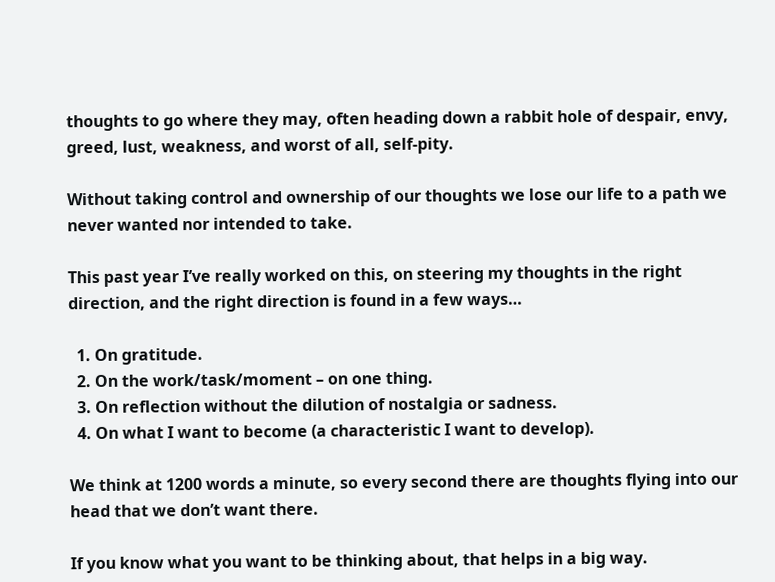thoughts to go where they may, often heading down a rabbit hole of despair, envy, greed, lust, weakness, and worst of all, self-pity.

Without taking control and ownership of our thoughts we lose our life to a path we never wanted nor intended to take.

This past year I’ve really worked on this, on steering my thoughts in the right direction, and the right direction is found in a few ways…

  1. On gratitude.
  2. On the work/task/moment – on one thing.
  3. On reflection without the dilution of nostalgia or sadness.
  4. On what I want to become (a characteristic I want to develop).

We think at 1200 words a minute, so every second there are thoughts flying into our head that we don’t want there.

If you know what you want to be thinking about, that helps in a big way.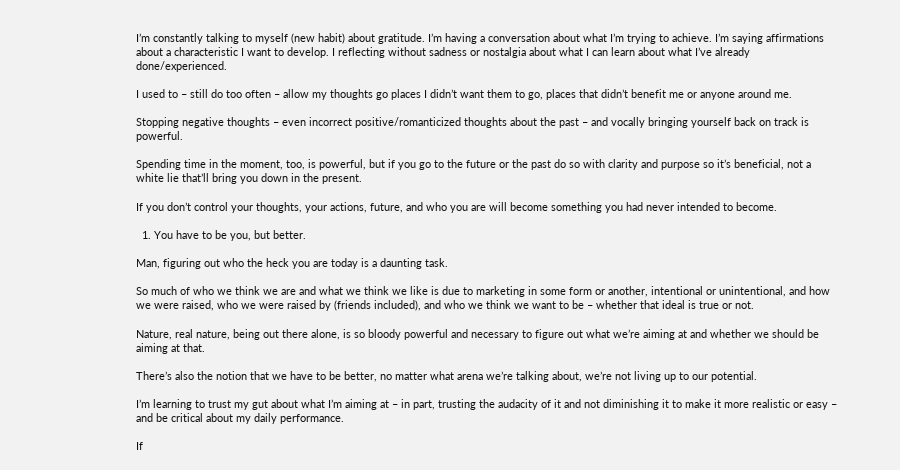I’m constantly talking to myself (new habit) about gratitude. I’m having a conversation about what I’m trying to achieve. I’m saying affirmations about a characteristic I want to develop. I reflecting without sadness or nostalgia about what I can learn about what I’ve already done/experienced.

I used to – still do too often – allow my thoughts go places I didn’t want them to go, places that didn’t benefit me or anyone around me.

Stopping negative thoughts – even incorrect positive/romanticized thoughts about the past – and vocally bringing yourself back on track is powerful.

Spending time in the moment, too, is powerful, but if you go to the future or the past do so with clarity and purpose so it’s beneficial, not a white lie that’ll bring you down in the present.

If you don’t control your thoughts, your actions, future, and who you are will become something you had never intended to become.

  1. You have to be you, but better.

Man, figuring out who the heck you are today is a daunting task.

So much of who we think we are and what we think we like is due to marketing in some form or another, intentional or unintentional, and how we were raised, who we were raised by (friends included), and who we think we want to be – whether that ideal is true or not.

Nature, real nature, being out there alone, is so bloody powerful and necessary to figure out what we’re aiming at and whether we should be aiming at that.

There’s also the notion that we have to be better, no matter what arena we’re talking about, we’re not living up to our potential.

I’m learning to trust my gut about what I’m aiming at – in part, trusting the audacity of it and not diminishing it to make it more realistic or easy – and be critical about my daily performance.

If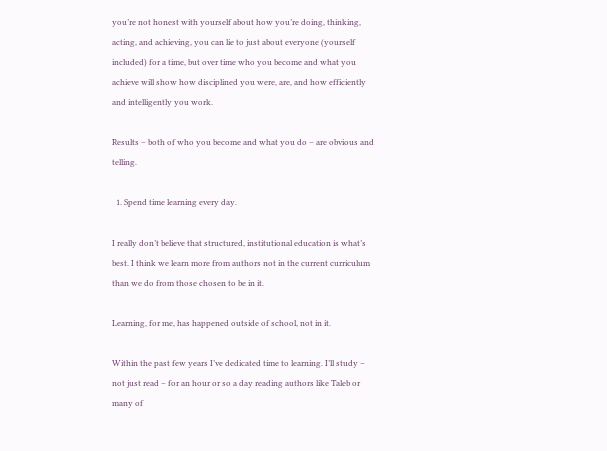you’re not honest with yourself about how you’re doing, thinking, acting, and achieving, you can lie to just about everyone (yourself included) for a time, but over time who you become and what you achieve will show how disciplined you were, are, and how efficiently and intelligently you work.

Results – both of who you become and what you do – are obvious and telling.

  1. Spend time learning every day.

I really don’t believe that structured, institutional education is what’s best. I think we learn more from authors not in the current curriculum than we do from those chosen to be in it.

Learning, for me, has happened outside of school, not in it.

Within the past few years I’ve dedicated time to learning. I’ll study – not just read – for an hour or so a day reading authors like Taleb or many of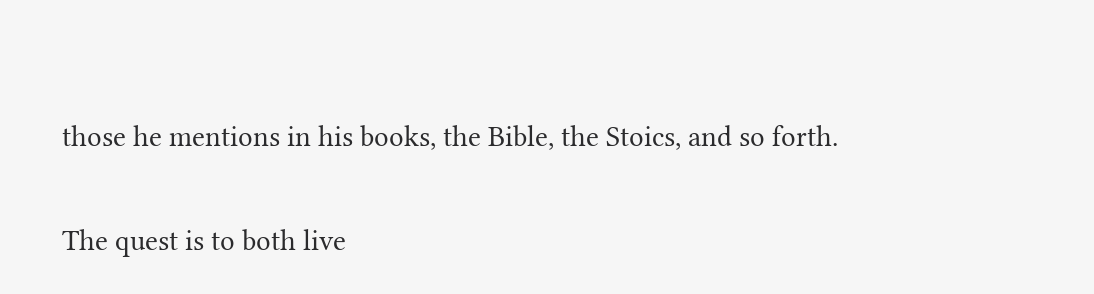those he mentions in his books, the Bible, the Stoics, and so forth.

The quest is to both live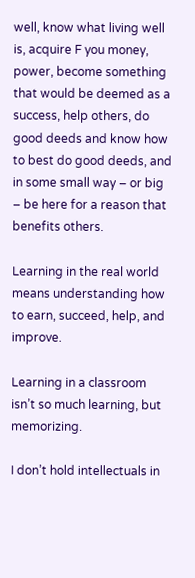well, know what living well is, acquire F you money, power, become something that would be deemed as a success, help others, do good deeds and know how to best do good deeds, and in some small way – or big – be here for a reason that benefits others.

Learning in the real world means understanding how to earn, succeed, help, and improve.

Learning in a classroom isn’t so much learning, but memorizing.

I don’t hold intellectuals in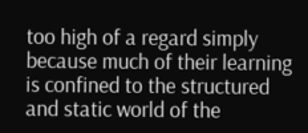too high of a regard simply because much of their learning is confined to the structured and static world of the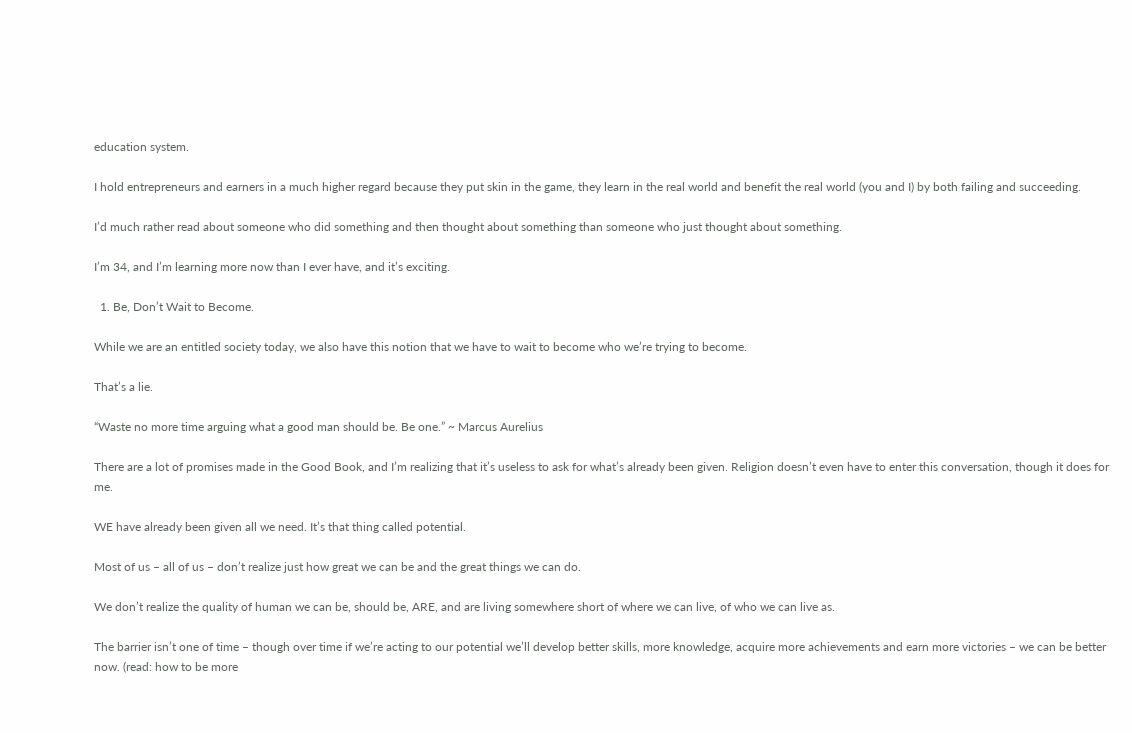education system.

I hold entrepreneurs and earners in a much higher regard because they put skin in the game, they learn in the real world and benefit the real world (you and I) by both failing and succeeding.

I’d much rather read about someone who did something and then thought about something than someone who just thought about something.

I’m 34, and I’m learning more now than I ever have, and it’s exciting.

  1. Be, Don’t Wait to Become.

While we are an entitled society today, we also have this notion that we have to wait to become who we’re trying to become.

That’s a lie.

“Waste no more time arguing what a good man should be. Be one.” ~ Marcus Aurelius

There are a lot of promises made in the Good Book, and I’m realizing that it’s useless to ask for what’s already been given. Religion doesn’t even have to enter this conversation, though it does for me.

WE have already been given all we need. It’s that thing called potential.

Most of us – all of us – don’t realize just how great we can be and the great things we can do.

We don’t realize the quality of human we can be, should be, ARE, and are living somewhere short of where we can live, of who we can live as.

The barrier isn’t one of time – though over time if we’re acting to our potential we’ll develop better skills, more knowledge, acquire more achievements and earn more victories – we can be better now. (read: how to be more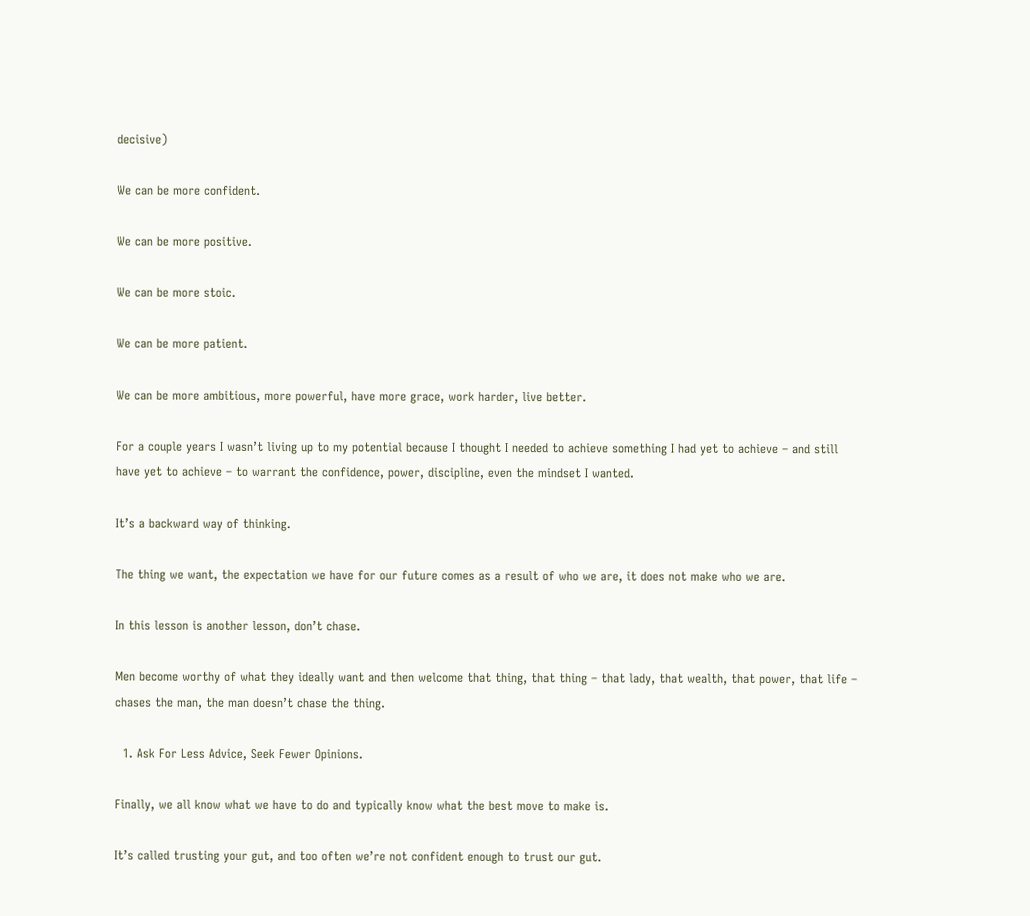decisive)

We can be more confident.

We can be more positive.

We can be more stoic.

We can be more patient.

We can be more ambitious, more powerful, have more grace, work harder, live better.

For a couple years I wasn’t living up to my potential because I thought I needed to achieve something I had yet to achieve – and still have yet to achieve – to warrant the confidence, power, discipline, even the mindset I wanted.

It’s a backward way of thinking.

The thing we want, the expectation we have for our future comes as a result of who we are, it does not make who we are.

In this lesson is another lesson, don’t chase.

Men become worthy of what they ideally want and then welcome that thing, that thing – that lady, that wealth, that power, that life – chases the man, the man doesn’t chase the thing.

  1. Ask For Less Advice, Seek Fewer Opinions.

Finally, we all know what we have to do and typically know what the best move to make is.

It’s called trusting your gut, and too often we’re not confident enough to trust our gut.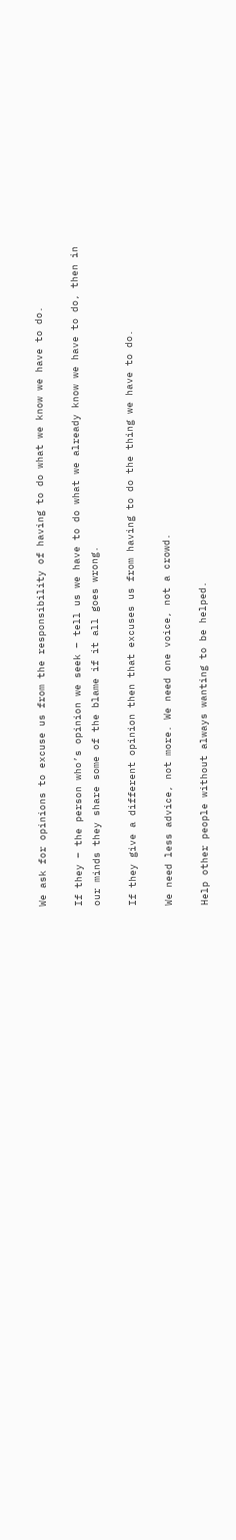We ask for opinions to excuse us from the responsibility of having to do what we know we have to do.

If they – the person who’s opinion we seek – tell us we have to do what we already know we have to do, then in our minds they share some of the blame if it all goes wrong.

If they give a different opinion then that excuses us from having to do the thing we have to do.

We need less advice, not more. We need one voice, not a crowd.

Help other people without always wanting to be helped.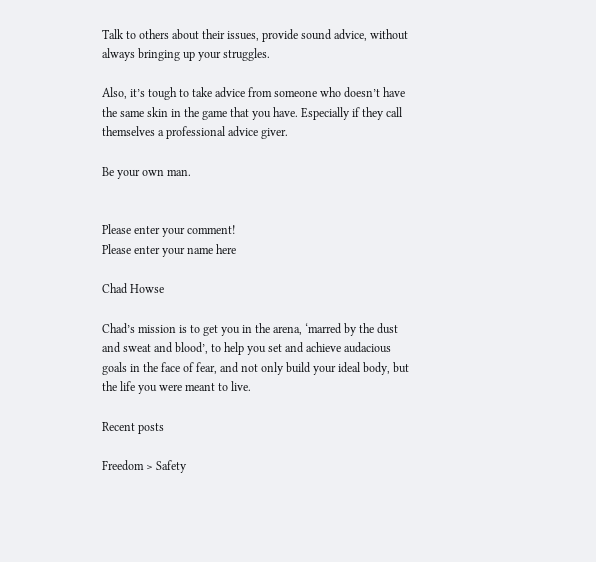Talk to others about their issues, provide sound advice, without always bringing up your struggles.

Also, it’s tough to take advice from someone who doesn’t have the same skin in the game that you have. Especially if they call themselves a professional advice giver.

Be your own man.


Please enter your comment!
Please enter your name here

Chad Howse

Chad’s mission is to get you in the arena, ‘marred by the dust and sweat and blood’, to help you set and achieve audacious goals in the face of fear, and not only build your ideal body, but the life you were meant to live.

Recent posts

Freedom > Safety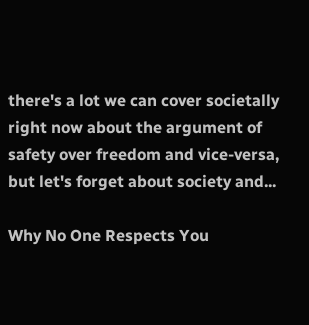there's a lot we can cover societally right now about the argument of safety over freedom and vice-versa, but let's forget about society and...

Why No One Respects You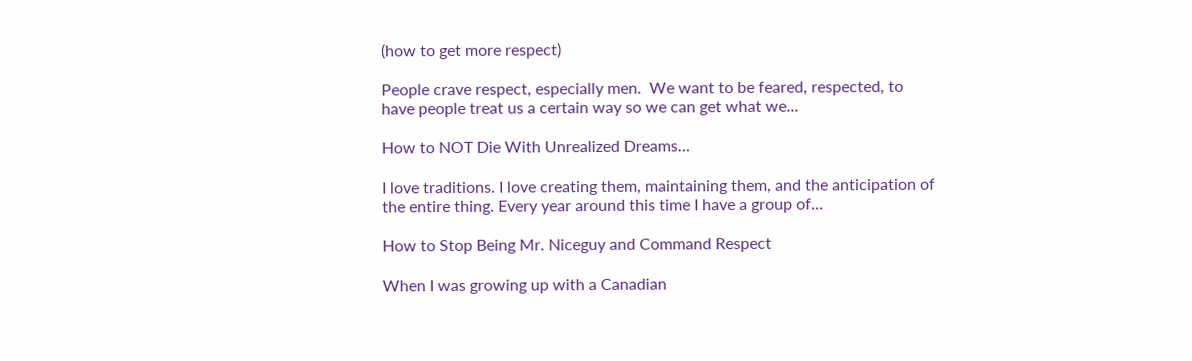(how to get more respect)

People crave respect, especially men.  We want to be feared, respected, to have people treat us a certain way so we can get what we...

How to NOT Die With Unrealized Dreams…

I love traditions. I love creating them, maintaining them, and the anticipation of the entire thing. Every year around this time I have a group of...

How to Stop Being Mr. Niceguy and Command Respect

When I was growing up with a Canadian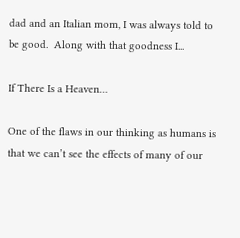dad and an Italian mom, I was always told to be good.  Along with that goodness I...

If There Is a Heaven…

One of the flaws in our thinking as humans is that we can’t see the effects of many of our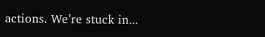actions. We’re stuck in...